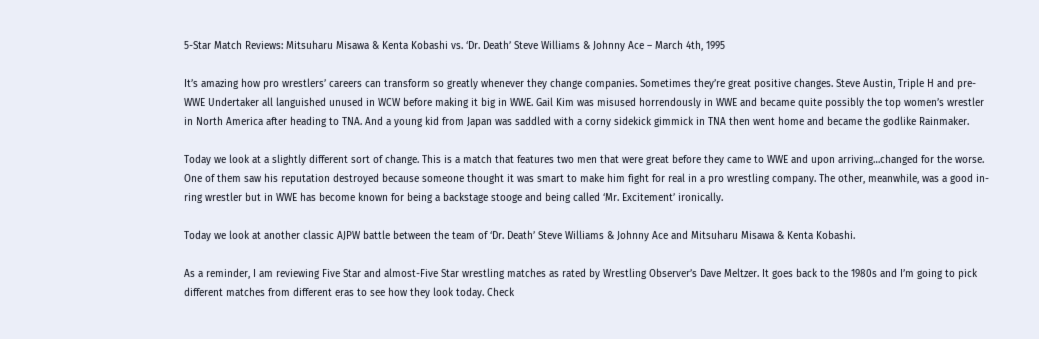5-Star Match Reviews: Mitsuharu Misawa & Kenta Kobashi vs. ‘Dr. Death’ Steve Williams & Johnny Ace – March 4th, 1995

It’s amazing how pro wrestlers’ careers can transform so greatly whenever they change companies. Sometimes they’re great positive changes. Steve Austin, Triple H and pre-WWE Undertaker all languished unused in WCW before making it big in WWE. Gail Kim was misused horrendously in WWE and became quite possibly the top women’s wrestler in North America after heading to TNA. And a young kid from Japan was saddled with a corny sidekick gimmick in TNA then went home and became the godlike Rainmaker.

Today we look at a slightly different sort of change. This is a match that features two men that were great before they came to WWE and upon arriving…changed for the worse. One of them saw his reputation destroyed because someone thought it was smart to make him fight for real in a pro wrestling company. The other, meanwhile, was a good in-ring wrestler but in WWE has become known for being a backstage stooge and being called ‘Mr. Excitement’ ironically.

Today we look at another classic AJPW battle between the team of ‘Dr. Death’ Steve Williams & Johnny Ace and Mitsuharu Misawa & Kenta Kobashi.

As a reminder, I am reviewing Five Star and almost-Five Star wrestling matches as rated by Wrestling Observer’s Dave Meltzer. It goes back to the 1980s and I’m going to pick different matches from different eras to see how they look today. Check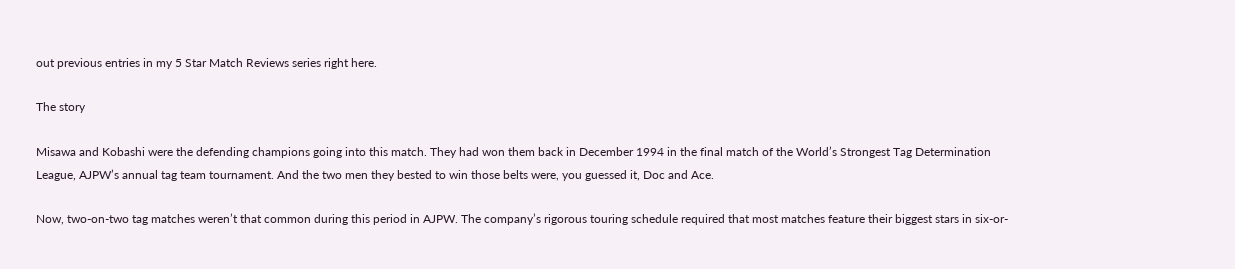out previous entries in my 5 Star Match Reviews series right here.

The story

Misawa and Kobashi were the defending champions going into this match. They had won them back in December 1994 in the final match of the World’s Strongest Tag Determination League, AJPW’s annual tag team tournament. And the two men they bested to win those belts were, you guessed it, Doc and Ace.

Now, two-on-two tag matches weren’t that common during this period in AJPW. The company’s rigorous touring schedule required that most matches feature their biggest stars in six-or-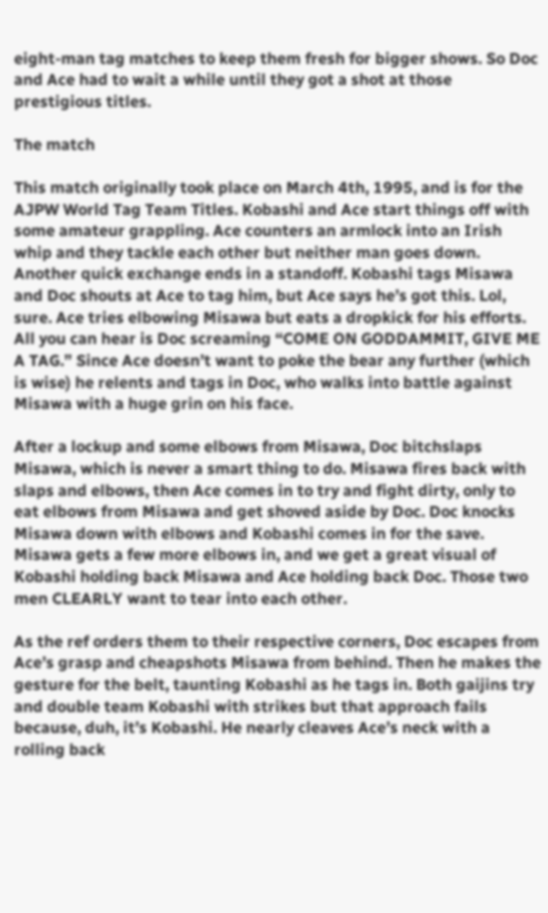eight-man tag matches to keep them fresh for bigger shows. So Doc and Ace had to wait a while until they got a shot at those prestigious titles.

The match

This match originally took place on March 4th, 1995, and is for the AJPW World Tag Team Titles. Kobashi and Ace start things off with some amateur grappling. Ace counters an armlock into an Irish whip and they tackle each other but neither man goes down. Another quick exchange ends in a standoff. Kobashi tags Misawa and Doc shouts at Ace to tag him, but Ace says he’s got this. Lol, sure. Ace tries elbowing Misawa but eats a dropkick for his efforts. All you can hear is Doc screaming “COME ON GODDAMMIT, GIVE ME A TAG.” Since Ace doesn’t want to poke the bear any further (which is wise) he relents and tags in Doc, who walks into battle against Misawa with a huge grin on his face.

After a lockup and some elbows from Misawa, Doc bitchslaps Misawa, which is never a smart thing to do. Misawa fires back with slaps and elbows, then Ace comes in to try and fight dirty, only to eat elbows from Misawa and get shoved aside by Doc. Doc knocks Misawa down with elbows and Kobashi comes in for the save. Misawa gets a few more elbows in, and we get a great visual of Kobashi holding back Misawa and Ace holding back Doc. Those two men CLEARLY want to tear into each other.

As the ref orders them to their respective corners, Doc escapes from Ace’s grasp and cheapshots Misawa from behind. Then he makes the gesture for the belt, taunting Kobashi as he tags in. Both gaijins try and double team Kobashi with strikes but that approach fails because, duh, it’s Kobashi. He nearly cleaves Ace’s neck with a rolling back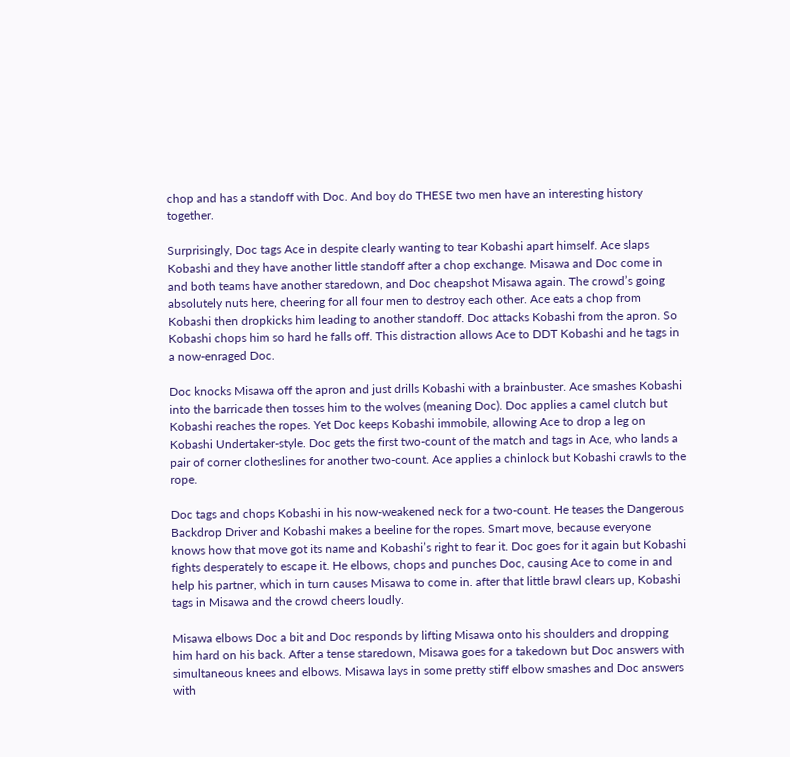chop and has a standoff with Doc. And boy do THESE two men have an interesting history together.

Surprisingly, Doc tags Ace in despite clearly wanting to tear Kobashi apart himself. Ace slaps Kobashi and they have another little standoff after a chop exchange. Misawa and Doc come in and both teams have another staredown, and Doc cheapshot Misawa again. The crowd’s going absolutely nuts here, cheering for all four men to destroy each other. Ace eats a chop from Kobashi then dropkicks him leading to another standoff. Doc attacks Kobashi from the apron. So Kobashi chops him so hard he falls off. This distraction allows Ace to DDT Kobashi and he tags in a now-enraged Doc.

Doc knocks Misawa off the apron and just drills Kobashi with a brainbuster. Ace smashes Kobashi into the barricade then tosses him to the wolves (meaning Doc). Doc applies a camel clutch but Kobashi reaches the ropes. Yet Doc keeps Kobashi immobile, allowing Ace to drop a leg on Kobashi Undertaker-style. Doc gets the first two-count of the match and tags in Ace, who lands a pair of corner clotheslines for another two-count. Ace applies a chinlock but Kobashi crawls to the rope.

Doc tags and chops Kobashi in his now-weakened neck for a two-count. He teases the Dangerous Backdrop Driver and Kobashi makes a beeline for the ropes. Smart move, because everyone knows how that move got its name and Kobashi’s right to fear it. Doc goes for it again but Kobashi fights desperately to escape it. He elbows, chops and punches Doc, causing Ace to come in and help his partner, which in turn causes Misawa to come in. after that little brawl clears up, Kobashi tags in Misawa and the crowd cheers loudly.

Misawa elbows Doc a bit and Doc responds by lifting Misawa onto his shoulders and dropping him hard on his back. After a tense staredown, Misawa goes for a takedown but Doc answers with simultaneous knees and elbows. Misawa lays in some pretty stiff elbow smashes and Doc answers with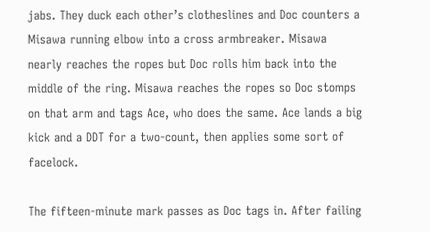jabs. They duck each other’s clotheslines and Doc counters a Misawa running elbow into a cross armbreaker. Misawa nearly reaches the ropes but Doc rolls him back into the middle of the ring. Misawa reaches the ropes so Doc stomps on that arm and tags Ace, who does the same. Ace lands a big kick and a DDT for a two-count, then applies some sort of facelock.

The fifteen-minute mark passes as Doc tags in. After failing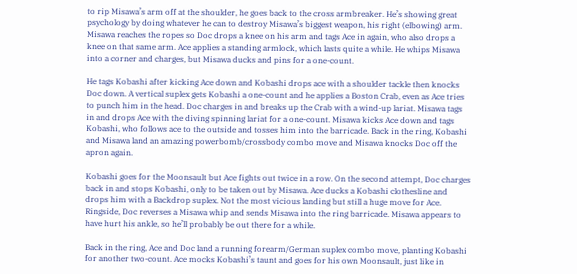to rip Misawa’s arm off at the shoulder, he goes back to the cross armbreaker. He’s showing great psychology by doing whatever he can to destroy Misawa’s biggest weapon, his right (elbowing) arm. Misawa reaches the ropes so Doc drops a knee on his arm and tags Ace in again, who also drops a knee on that same arm. Ace applies a standing armlock, which lasts quite a while. He whips Misawa into a corner and charges, but Misawa ducks and pins for a one-count.

He tags Kobashi after kicking Ace down and Kobashi drops ace with a shoulder tackle then knocks Doc down. A vertical suplex gets Kobashi a one-count and he applies a Boston Crab, even as Ace tries to punch him in the head. Doc charges in and breaks up the Crab with a wind-up lariat. Misawa tags in and drops Ace with the diving spinning lariat for a one-count. Misawa kicks Ace down and tags Kobashi, who follows ace to the outside and tosses him into the barricade. Back in the ring, Kobashi and Misawa land an amazing powerbomb/crossbody combo move and Misawa knocks Doc off the apron again.

Kobashi goes for the Moonsault but Ace fights out twice in a row. On the second attempt, Doc charges back in and stops Kobashi, only to be taken out by Misawa. Ace ducks a Kobashi clothesline and drops him with a Backdrop suplex. Not the most vicious landing but still a huge move for Ace. Ringside, Doc reverses a Misawa whip and sends Misawa into the ring barricade. Misawa appears to have hurt his ankle, so he’ll probably be out there for a while.

Back in the ring, Ace and Doc land a running forearm/German suplex combo move, planting Kobashi for another two-count. Ace mocks Kobashi’s taunt and goes for his own Moonsault, just like in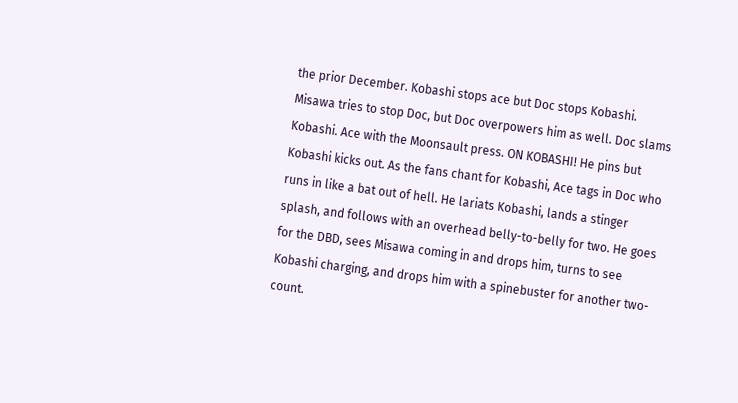the prior December. Kobashi stops ace but Doc stops Kobashi. Misawa tries to stop Doc, but Doc overpowers him as well. Doc slams Kobashi. Ace with the Moonsault press. ON KOBASHI! He pins but Kobashi kicks out. As the fans chant for Kobashi, Ace tags in Doc who runs in like a bat out of hell. He lariats Kobashi, lands a stinger splash, and follows with an overhead belly-to-belly for two. He goes for the DBD, sees Misawa coming in and drops him, turns to see Kobashi charging, and drops him with a spinebuster for another two-count.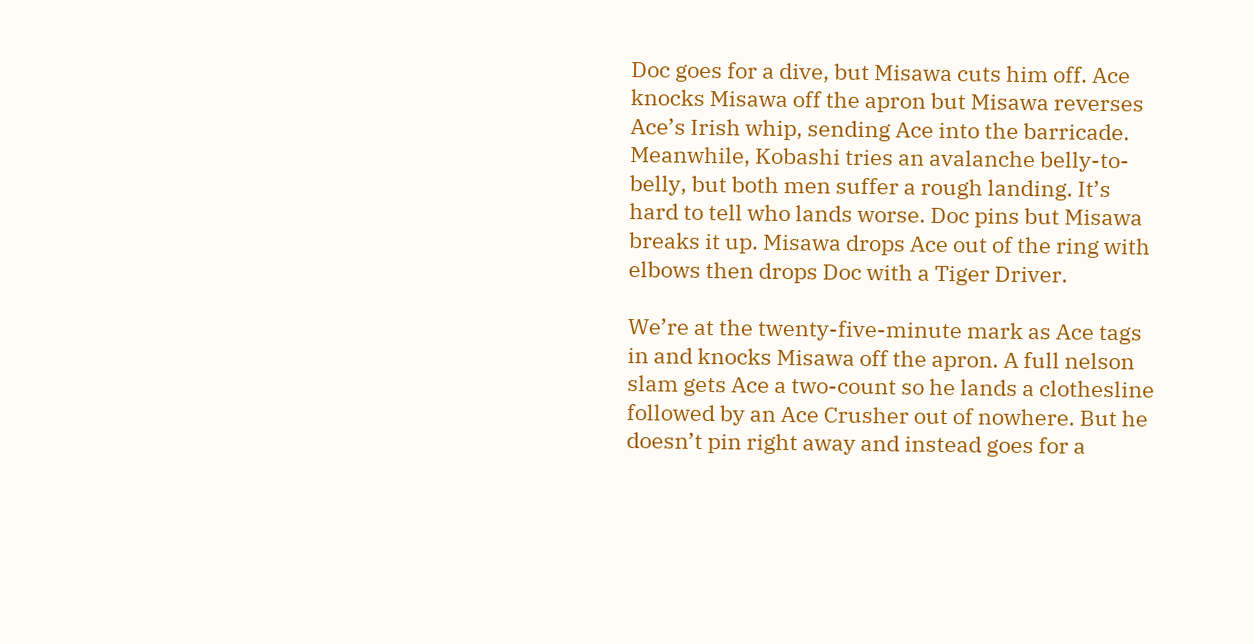Doc goes for a dive, but Misawa cuts him off. Ace knocks Misawa off the apron but Misawa reverses Ace’s Irish whip, sending Ace into the barricade. Meanwhile, Kobashi tries an avalanche belly-to-belly, but both men suffer a rough landing. It’s hard to tell who lands worse. Doc pins but Misawa breaks it up. Misawa drops Ace out of the ring with elbows then drops Doc with a Tiger Driver.

We’re at the twenty-five-minute mark as Ace tags in and knocks Misawa off the apron. A full nelson slam gets Ace a two-count so he lands a clothesline followed by an Ace Crusher out of nowhere. But he doesn’t pin right away and instead goes for a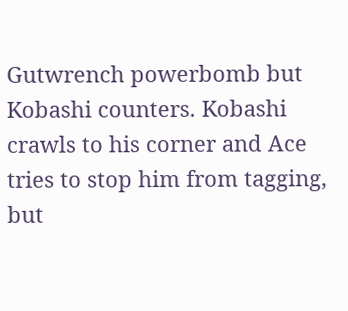Gutwrench powerbomb but Kobashi counters. Kobashi crawls to his corner and Ace tries to stop him from tagging, but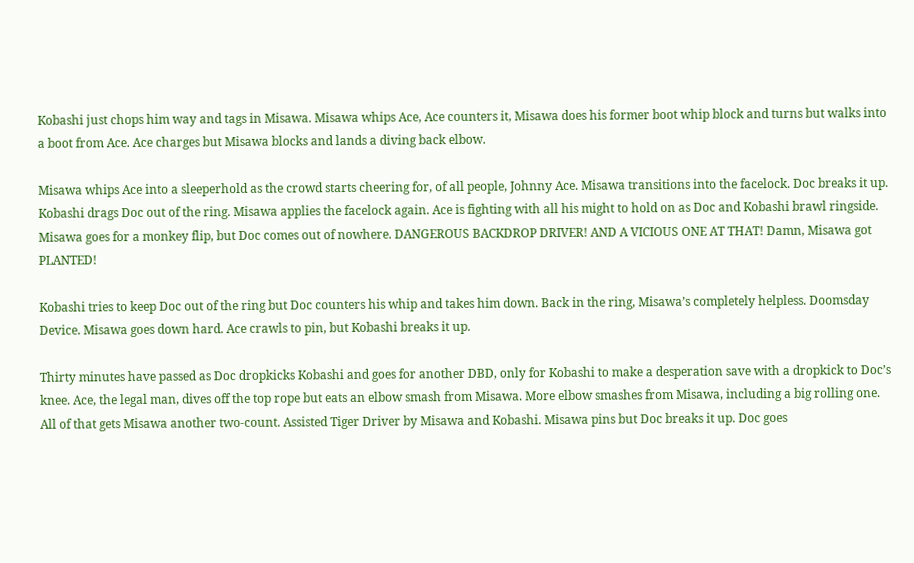Kobashi just chops him way and tags in Misawa. Misawa whips Ace, Ace counters it, Misawa does his former boot whip block and turns but walks into a boot from Ace. Ace charges but Misawa blocks and lands a diving back elbow.

Misawa whips Ace into a sleeperhold as the crowd starts cheering for, of all people, Johnny Ace. Misawa transitions into the facelock. Doc breaks it up. Kobashi drags Doc out of the ring. Misawa applies the facelock again. Ace is fighting with all his might to hold on as Doc and Kobashi brawl ringside. Misawa goes for a monkey flip, but Doc comes out of nowhere. DANGEROUS BACKDROP DRIVER! AND A VICIOUS ONE AT THAT! Damn, Misawa got PLANTED!

Kobashi tries to keep Doc out of the ring but Doc counters his whip and takes him down. Back in the ring, Misawa’s completely helpless. Doomsday Device. Misawa goes down hard. Ace crawls to pin, but Kobashi breaks it up.

Thirty minutes have passed as Doc dropkicks Kobashi and goes for another DBD, only for Kobashi to make a desperation save with a dropkick to Doc’s knee. Ace, the legal man, dives off the top rope but eats an elbow smash from Misawa. More elbow smashes from Misawa, including a big rolling one. All of that gets Misawa another two-count. Assisted Tiger Driver by Misawa and Kobashi. Misawa pins but Doc breaks it up. Doc goes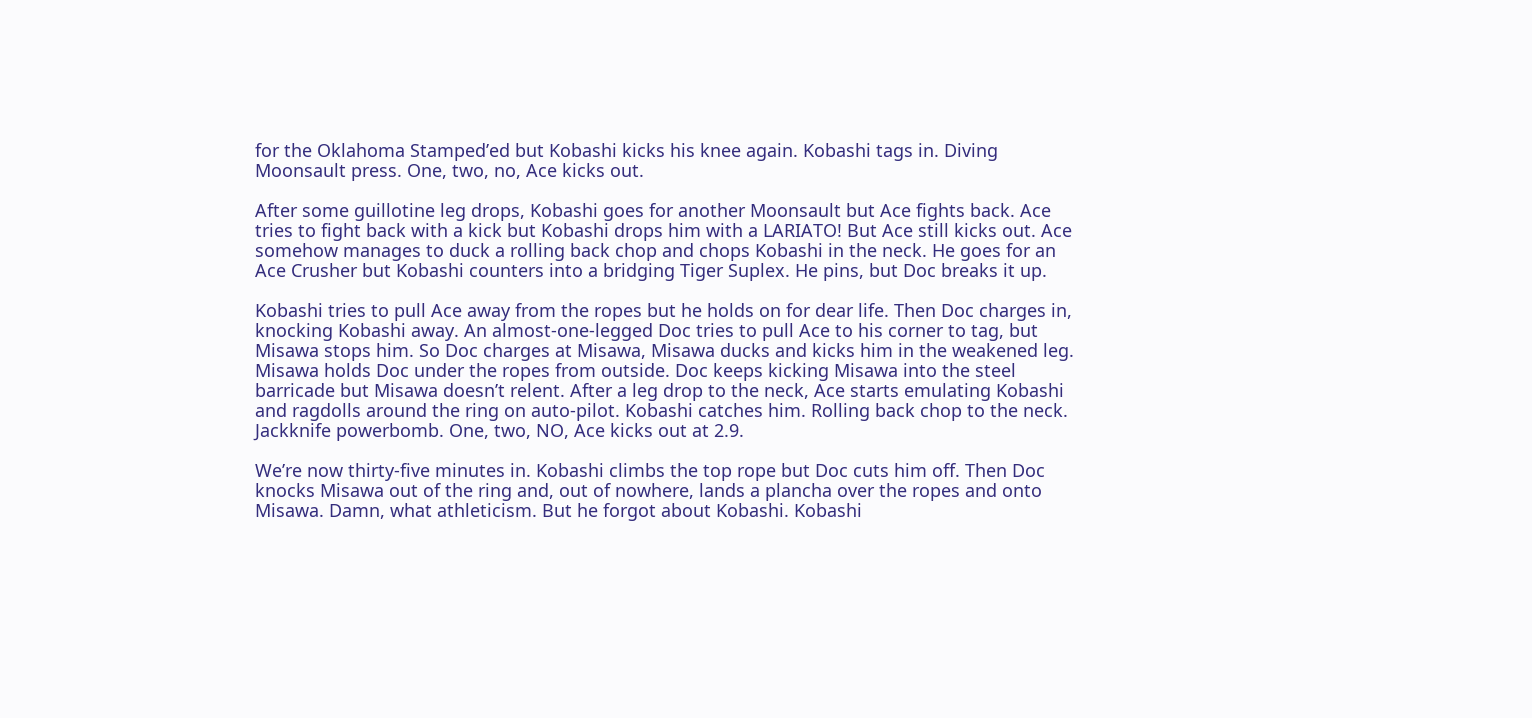for the Oklahoma Stamped’ed but Kobashi kicks his knee again. Kobashi tags in. Diving Moonsault press. One, two, no, Ace kicks out.

After some guillotine leg drops, Kobashi goes for another Moonsault but Ace fights back. Ace tries to fight back with a kick but Kobashi drops him with a LARIATO! But Ace still kicks out. Ace somehow manages to duck a rolling back chop and chops Kobashi in the neck. He goes for an Ace Crusher but Kobashi counters into a bridging Tiger Suplex. He pins, but Doc breaks it up.

Kobashi tries to pull Ace away from the ropes but he holds on for dear life. Then Doc charges in, knocking Kobashi away. An almost-one-legged Doc tries to pull Ace to his corner to tag, but Misawa stops him. So Doc charges at Misawa, Misawa ducks and kicks him in the weakened leg. Misawa holds Doc under the ropes from outside. Doc keeps kicking Misawa into the steel barricade but Misawa doesn’t relent. After a leg drop to the neck, Ace starts emulating Kobashi and ragdolls around the ring on auto-pilot. Kobashi catches him. Rolling back chop to the neck. Jackknife powerbomb. One, two, NO, Ace kicks out at 2.9.

We’re now thirty-five minutes in. Kobashi climbs the top rope but Doc cuts him off. Then Doc knocks Misawa out of the ring and, out of nowhere, lands a plancha over the ropes and onto Misawa. Damn, what athleticism. But he forgot about Kobashi. Kobashi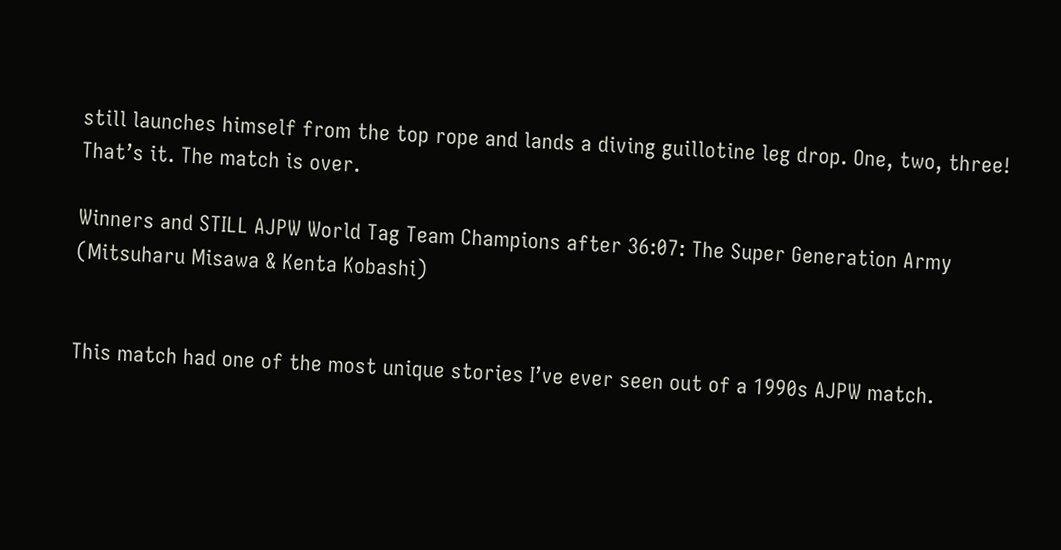still launches himself from the top rope and lands a diving guillotine leg drop. One, two, three! That’s it. The match is over.

Winners and STILL AJPW World Tag Team Champions after 36:07: The Super Generation Army (Mitsuharu Misawa & Kenta Kobashi)


This match had one of the most unique stories I’ve ever seen out of a 1990s AJPW match.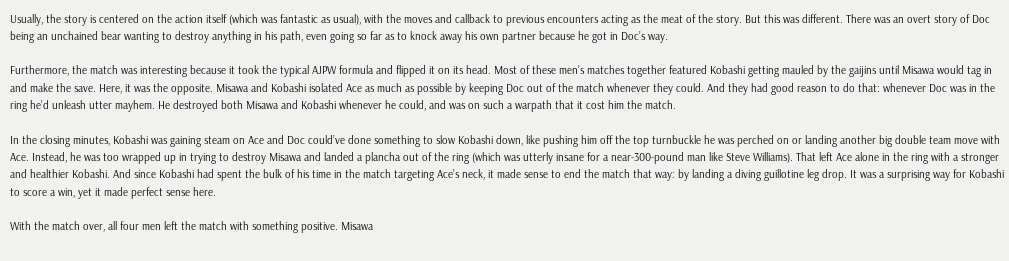Usually, the story is centered on the action itself (which was fantastic as usual), with the moves and callback to previous encounters acting as the meat of the story. But this was different. There was an overt story of Doc being an unchained bear wanting to destroy anything in his path, even going so far as to knock away his own partner because he got in Doc’s way.

Furthermore, the match was interesting because it took the typical AJPW formula and flipped it on its head. Most of these men’s matches together featured Kobashi getting mauled by the gaijins until Misawa would tag in and make the save. Here, it was the opposite. Misawa and Kobashi isolated Ace as much as possible by keeping Doc out of the match whenever they could. And they had good reason to do that: whenever Doc was in the ring he’d unleash utter mayhem. He destroyed both Misawa and Kobashi whenever he could, and was on such a warpath that it cost him the match.

In the closing minutes, Kobashi was gaining steam on Ace and Doc could’ve done something to slow Kobashi down, like pushing him off the top turnbuckle he was perched on or landing another big double team move with Ace. Instead, he was too wrapped up in trying to destroy Misawa and landed a plancha out of the ring (which was utterly insane for a near-300-pound man like Steve Williams). That left Ace alone in the ring with a stronger and healthier Kobashi. And since Kobashi had spent the bulk of his time in the match targeting Ace’s neck, it made sense to end the match that way: by landing a diving guillotine leg drop. It was a surprising way for Kobashi to score a win, yet it made perfect sense here.

With the match over, all four men left the match with something positive. Misawa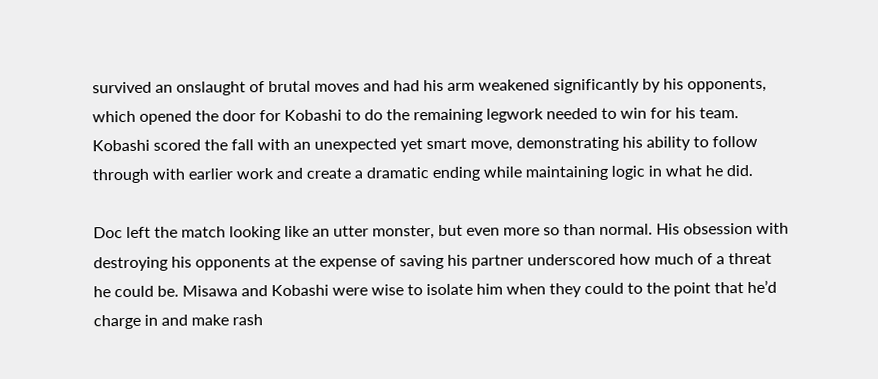survived an onslaught of brutal moves and had his arm weakened significantly by his opponents, which opened the door for Kobashi to do the remaining legwork needed to win for his team. Kobashi scored the fall with an unexpected yet smart move, demonstrating his ability to follow through with earlier work and create a dramatic ending while maintaining logic in what he did.

Doc left the match looking like an utter monster, but even more so than normal. His obsession with destroying his opponents at the expense of saving his partner underscored how much of a threat he could be. Misawa and Kobashi were wise to isolate him when they could to the point that he’d charge in and make rash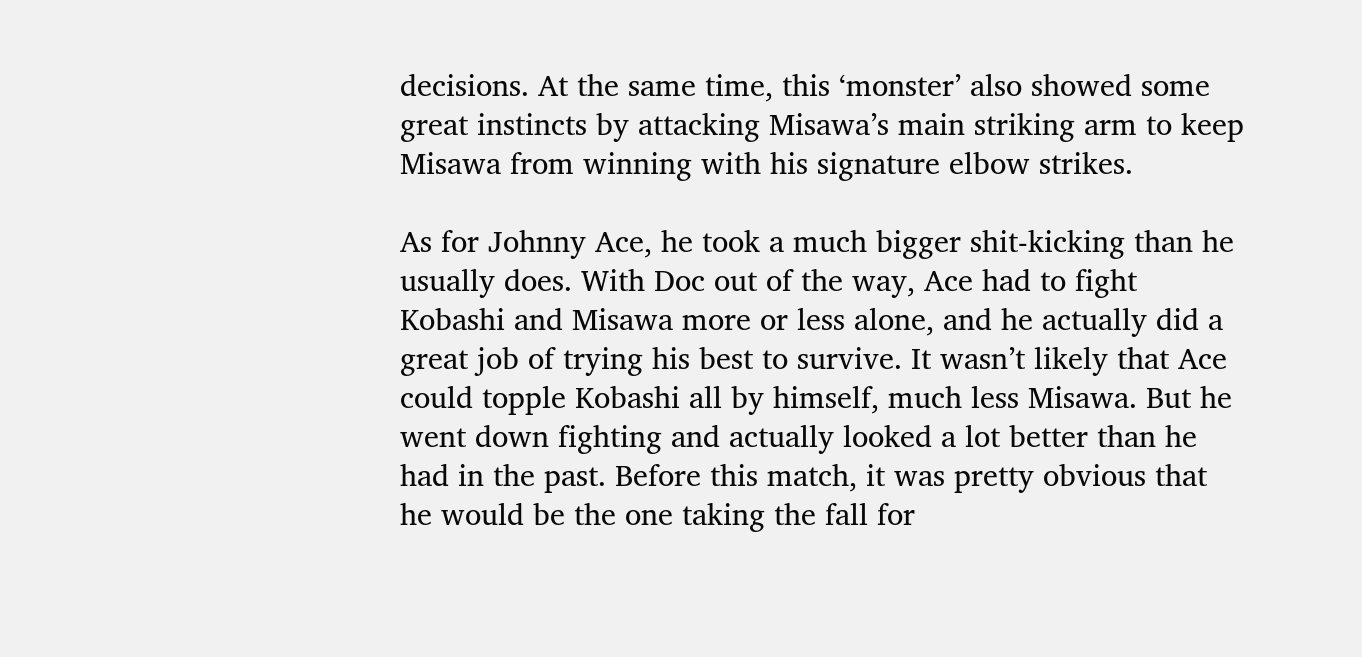decisions. At the same time, this ‘monster’ also showed some great instincts by attacking Misawa’s main striking arm to keep Misawa from winning with his signature elbow strikes.

As for Johnny Ace, he took a much bigger shit-kicking than he usually does. With Doc out of the way, Ace had to fight Kobashi and Misawa more or less alone, and he actually did a great job of trying his best to survive. It wasn’t likely that Ace could topple Kobashi all by himself, much less Misawa. But he went down fighting and actually looked a lot better than he had in the past. Before this match, it was pretty obvious that he would be the one taking the fall for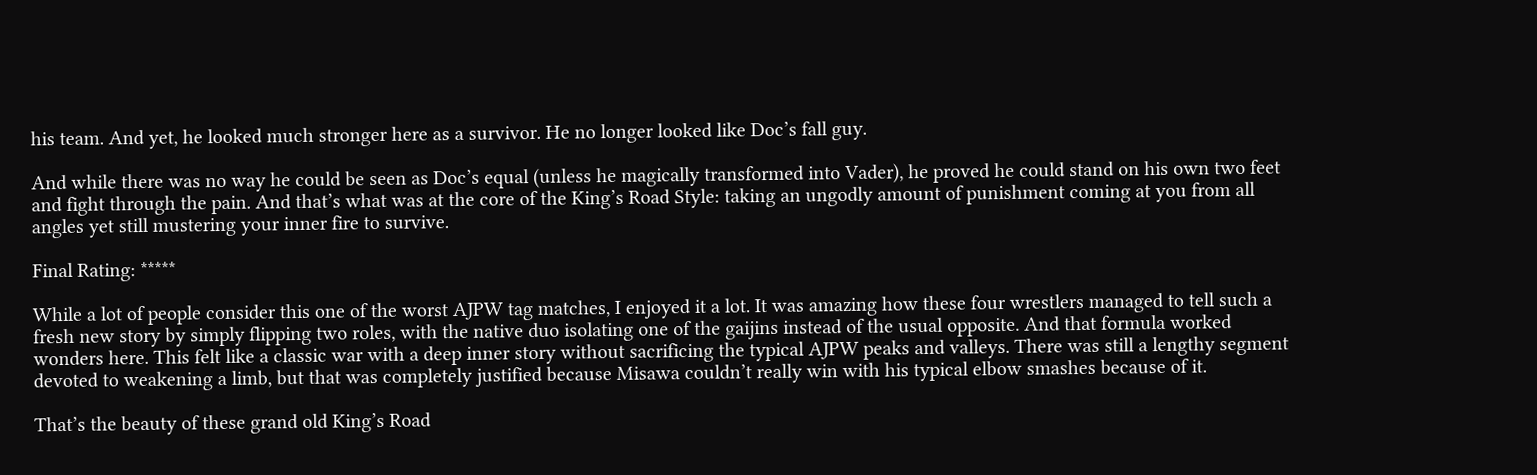his team. And yet, he looked much stronger here as a survivor. He no longer looked like Doc’s fall guy.

And while there was no way he could be seen as Doc’s equal (unless he magically transformed into Vader), he proved he could stand on his own two feet and fight through the pain. And that’s what was at the core of the King’s Road Style: taking an ungodly amount of punishment coming at you from all angles yet still mustering your inner fire to survive.

Final Rating: *****

While a lot of people consider this one of the worst AJPW tag matches, I enjoyed it a lot. It was amazing how these four wrestlers managed to tell such a fresh new story by simply flipping two roles, with the native duo isolating one of the gaijins instead of the usual opposite. And that formula worked wonders here. This felt like a classic war with a deep inner story without sacrificing the typical AJPW peaks and valleys. There was still a lengthy segment devoted to weakening a limb, but that was completely justified because Misawa couldn’t really win with his typical elbow smashes because of it.

That’s the beauty of these grand old King’s Road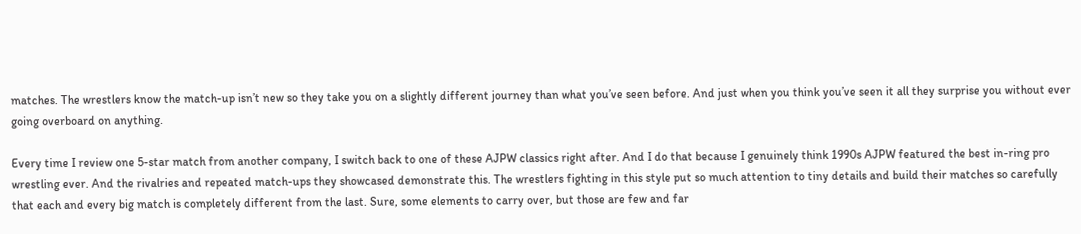matches. The wrestlers know the match-up isn’t new so they take you on a slightly different journey than what you’ve seen before. And just when you think you’ve seen it all they surprise you without ever going overboard on anything.

Every time I review one 5-star match from another company, I switch back to one of these AJPW classics right after. And I do that because I genuinely think 1990s AJPW featured the best in-ring pro wrestling ever. And the rivalries and repeated match-ups they showcased demonstrate this. The wrestlers fighting in this style put so much attention to tiny details and build their matches so carefully that each and every big match is completely different from the last. Sure, some elements to carry over, but those are few and far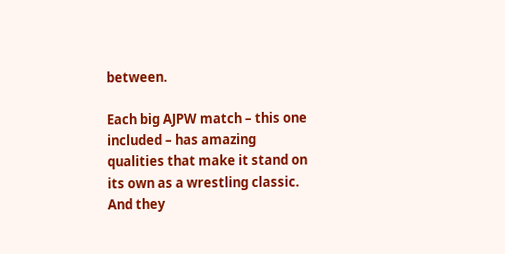between.

Each big AJPW match – this one included – has amazing qualities that make it stand on its own as a wrestling classic. And they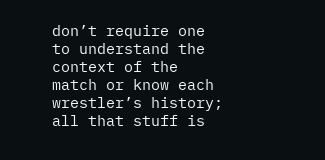don’t require one to understand the context of the match or know each wrestler’s history; all that stuff is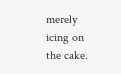merely icing on the cake.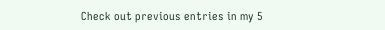Check out previous entries in my 5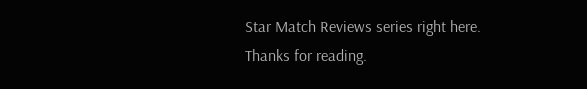Star Match Reviews series right here. Thanks for reading.